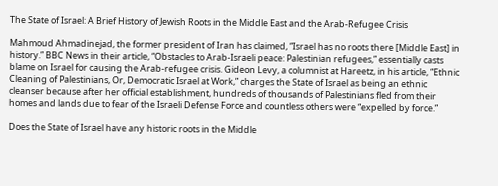The State of Israel: A Brief History of Jewish Roots in the Middle East and the Arab-Refugee Crisis

Mahmoud Ahmadinejad, the former president of Iran has claimed, “Israel has no roots there [Middle East] in history.” BBC News in their article, “Obstacles to Arab-Israeli peace: Palestinian refugees,” essentially casts blame on Israel for causing the Arab-refugee crisis. Gideon Levy, a columnist at Hareetz, in his article, “Ethnic Cleaning of Palestinians, Or, Democratic Israel at Work,” charges the State of Israel as being an ethnic cleanser because after her official establishment, hundreds of thousands of Palestinians fled from their homes and lands due to fear of the Israeli Defense Force and countless others were “expelled by force.”

Does the State of Israel have any historic roots in the Middle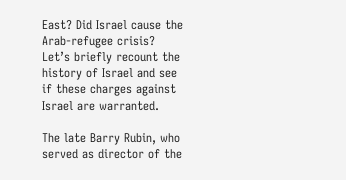East? Did Israel cause the Arab-refugee crisis? Let’s briefly recount the history of Israel and see if these charges against Israel are warranted.

The late Barry Rubin, who served as director of the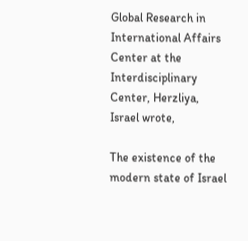Global Research in International Affairs Center at the Interdisciplinary Center, Herzliya, Israel wrote,

The existence of the modern state of Israel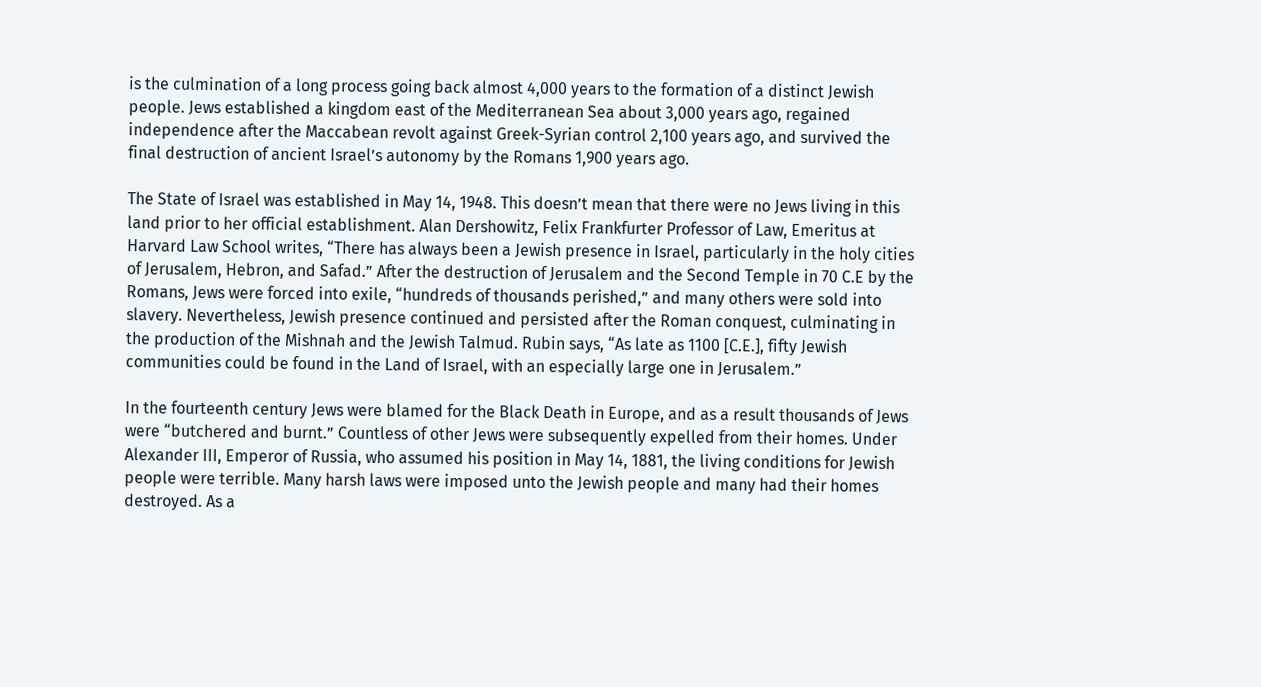is the culmination of a long process going back almost 4,000 years to the formation of a distinct Jewish people. Jews established a kingdom east of the Mediterranean Sea about 3,000 years ago, regained independence after the Maccabean revolt against Greek-Syrian control 2,100 years ago, and survived the final destruction of ancient Israel’s autonomy by the Romans 1,900 years ago.

The State of Israel was established in May 14, 1948. This doesn’t mean that there were no Jews living in this land prior to her official establishment. Alan Dershowitz, Felix Frankfurter Professor of Law, Emeritus at Harvard Law School writes, “There has always been a Jewish presence in Israel, particularly in the holy cities of Jerusalem, Hebron, and Safad.” After the destruction of Jerusalem and the Second Temple in 70 C.E by the Romans, Jews were forced into exile, “hundreds of thousands perished,” and many others were sold into slavery. Nevertheless, Jewish presence continued and persisted after the Roman conquest, culminating in the production of the Mishnah and the Jewish Talmud. Rubin says, “As late as 1100 [C.E.], fifty Jewish communities could be found in the Land of Israel, with an especially large one in Jerusalem.”

In the fourteenth century Jews were blamed for the Black Death in Europe, and as a result thousands of Jews were “butchered and burnt.” Countless of other Jews were subsequently expelled from their homes. Under Alexander III, Emperor of Russia, who assumed his position in May 14, 1881, the living conditions for Jewish people were terrible. Many harsh laws were imposed unto the Jewish people and many had their homes destroyed. As a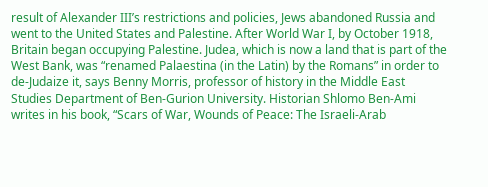result of Alexander III’s restrictions and policies, Jews abandoned Russia and went to the United States and Palestine. After World War I, by October 1918, Britain began occupying Palestine. Judea, which is now a land that is part of the West Bank, was “renamed Palaestina (in the Latin) by the Romans” in order to de-Judaize it, says Benny Morris, professor of history in the Middle East Studies Department of Ben-Gurion University. Historian Shlomo Ben-Ami writes in his book, “Scars of War, Wounds of Peace: The Israeli-Arab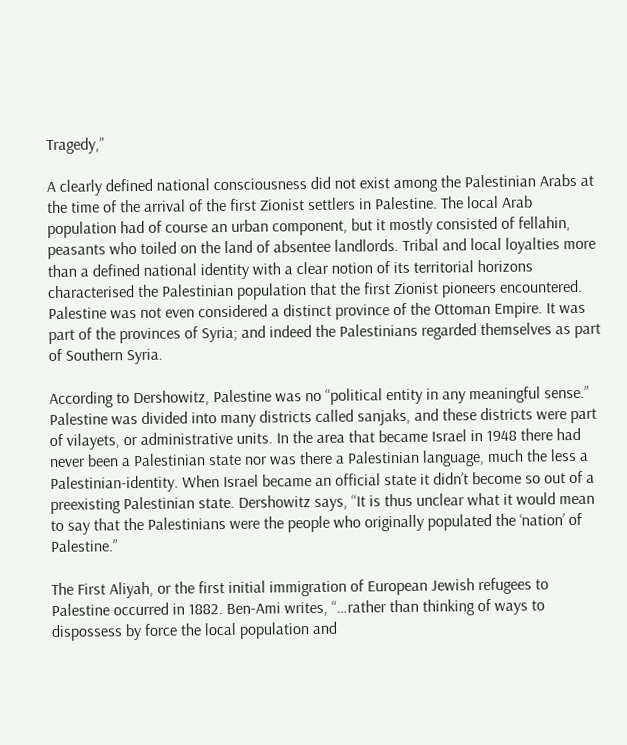Tragedy,”

A clearly defined national consciousness did not exist among the Palestinian Arabs at the time of the arrival of the first Zionist settlers in Palestine. The local Arab population had of course an urban component, but it mostly consisted of fellahin, peasants who toiled on the land of absentee landlords. Tribal and local loyalties more than a defined national identity with a clear notion of its territorial horizons characterised the Palestinian population that the first Zionist pioneers encountered. Palestine was not even considered a distinct province of the Ottoman Empire. It was part of the provinces of Syria; and indeed the Palestinians regarded themselves as part of Southern Syria.

According to Dershowitz, Palestine was no “political entity in any meaningful sense.” Palestine was divided into many districts called sanjaks, and these districts were part of vilayets, or administrative units. In the area that became Israel in 1948 there had never been a Palestinian state nor was there a Palestinian language, much the less a Palestinian-identity. When Israel became an official state it didn’t become so out of a preexisting Palestinian state. Dershowitz says, “It is thus unclear what it would mean to say that the Palestinians were the people who originally populated the ‘nation’ of Palestine.”

The First Aliyah, or the first initial immigration of European Jewish refugees to Palestine occurred in 1882. Ben-Ami writes, “…rather than thinking of ways to dispossess by force the local population and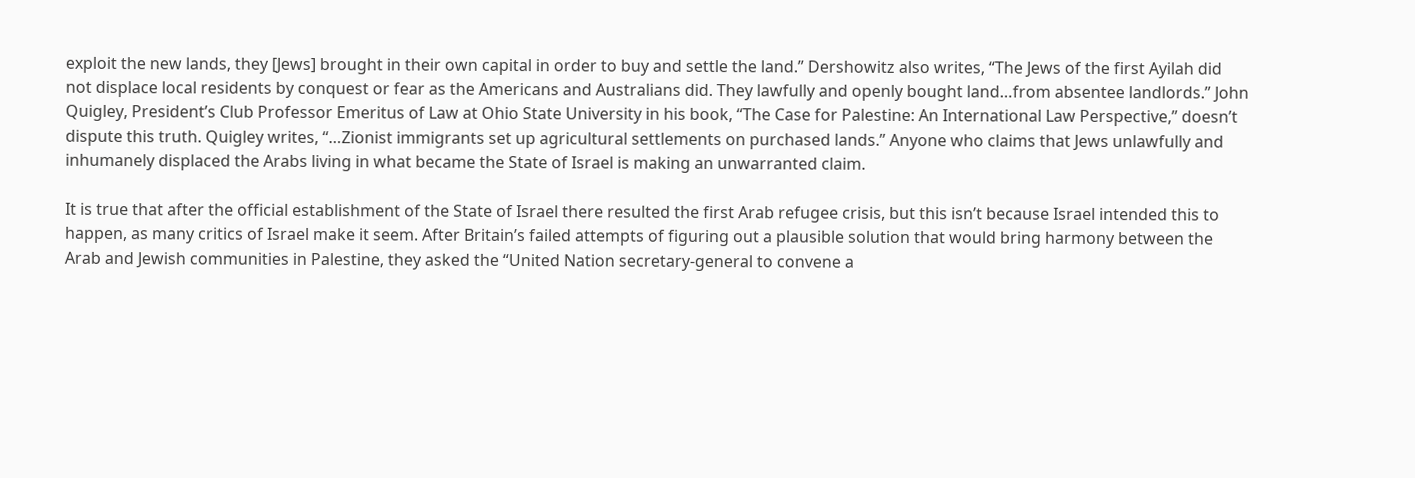exploit the new lands, they [Jews] brought in their own capital in order to buy and settle the land.” Dershowitz also writes, “The Jews of the first Ayilah did not displace local residents by conquest or fear as the Americans and Australians did. They lawfully and openly bought land…from absentee landlords.” John Quigley, President’s Club Professor Emeritus of Law at Ohio State University in his book, “The Case for Palestine: An International Law Perspective,” doesn’t dispute this truth. Quigley writes, “…Zionist immigrants set up agricultural settlements on purchased lands.” Anyone who claims that Jews unlawfully and inhumanely displaced the Arabs living in what became the State of Israel is making an unwarranted claim.

It is true that after the official establishment of the State of Israel there resulted the first Arab refugee crisis, but this isn’t because Israel intended this to happen, as many critics of Israel make it seem. After Britain’s failed attempts of figuring out a plausible solution that would bring harmony between the Arab and Jewish communities in Palestine, they asked the “United Nation secretary-general to convene a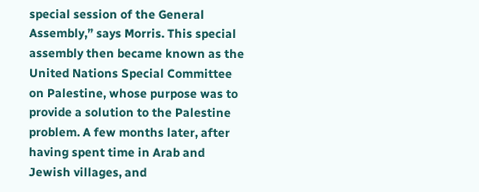special session of the General Assembly,” says Morris. This special assembly then became known as the United Nations Special Committee on Palestine, whose purpose was to provide a solution to the Palestine problem. A few months later, after having spent time in Arab and Jewish villages, and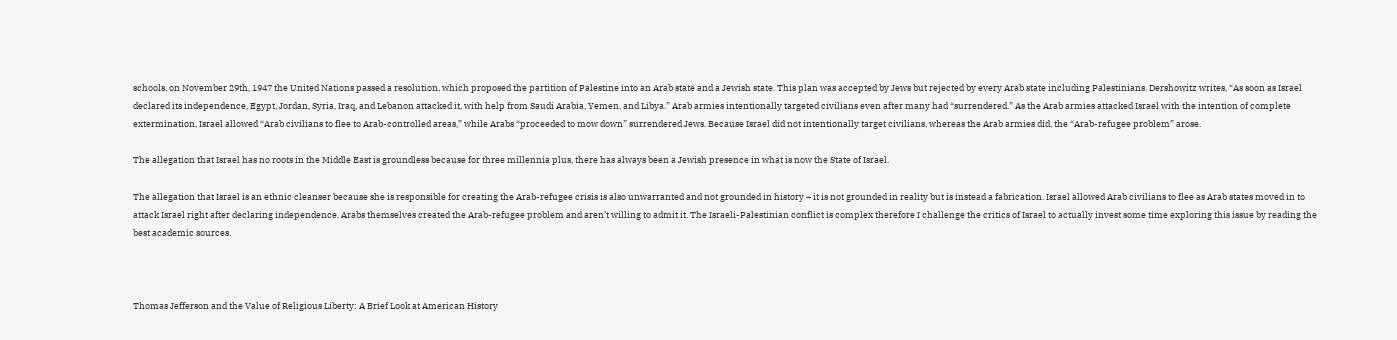schools, on November 29th, 1947 the United Nations passed a resolution, which proposed the partition of Palestine into an Arab state and a Jewish state. This plan was accepted by Jews but rejected by every Arab state including Palestinians. Dershowitz writes, “As soon as Israel declared its independence, Egypt, Jordan, Syria, Iraq, and Lebanon attacked it, with help from Saudi Arabia, Yemen, and Libya.” Arab armies intentionally targeted civilians even after many had “surrendered.” As the Arab armies attacked Israel with the intention of complete extermination, Israel allowed “Arab civilians to flee to Arab-controlled areas,” while Arabs “proceeded to mow down” surrendered Jews. Because Israel did not intentionally target civilians, whereas the Arab armies did, the “Arab-refugee problem” arose.

The allegation that Israel has no roots in the Middle East is groundless because for three millennia plus, there has always been a Jewish presence in what is now the State of Israel.

The allegation that Israel is an ethnic cleanser because she is responsible for creating the Arab-refugee crisis is also unwarranted and not grounded in history – it is not grounded in reality but is instead a fabrication. Israel allowed Arab civilians to flee as Arab states moved in to attack Israel right after declaring independence. Arabs themselves created the Arab-refugee problem and aren’t willing to admit it. The Israeli-Palestinian conflict is complex therefore I challenge the critics of Israel to actually invest some time exploring this issue by reading the best academic sources.



Thomas Jefferson and the Value of Religious Liberty: A Brief Look at American History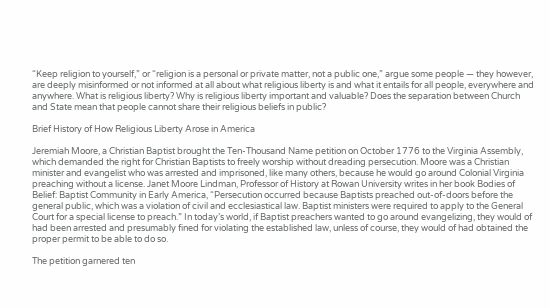“Keep religion to yourself,” or “religion is a personal or private matter, not a public one,” argue some people — they however, are deeply misinformed or not informed at all about what religious liberty is and what it entails for all people, everywhere and anywhere. What is religious liberty? Why is religious liberty important and valuable? Does the separation between Church and State mean that people cannot share their religious beliefs in public?

Brief History of How Religious Liberty Arose in America

Jeremiah Moore, a Christian Baptist brought the Ten-Thousand Name petition on October 1776 to the Virginia Assembly, which demanded the right for Christian Baptists to freely worship without dreading persecution. Moore was a Christian minister and evangelist who was arrested and imprisoned, like many others, because he would go around Colonial Virginia preaching without a license. Janet Moore Lindman, Professor of History at Rowan University writes in her book Bodies of Belief: Baptist Community in Early America, “Persecution occurred because Baptists preached out-of-doors before the general public, which was a violation of civil and ecclesiastical law. Baptist ministers were required to apply to the General Court for a special license to preach.” In today’s world, if Baptist preachers wanted to go around evangelizing, they would of had been arrested and presumably fined for violating the established law, unless of course, they would of had obtained the proper permit to be able to do so.

The petition garnered ten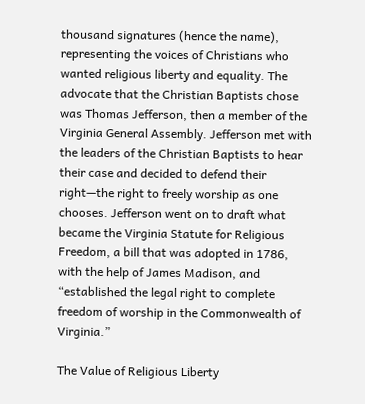thousand signatures (hence the name), representing the voices of Christians who wanted religious liberty and equality. The advocate that the Christian Baptists chose was Thomas Jefferson, then a member of the Virginia General Assembly. Jefferson met with the leaders of the Christian Baptists to hear their case and decided to defend their right—the right to freely worship as one chooses. Jefferson went on to draft what became the Virginia Statute for Religious Freedom, a bill that was adopted in 1786, with the help of James Madison, and “established the legal right to complete freedom of worship in the Commonwealth of Virginia.”

The Value of Religious Liberty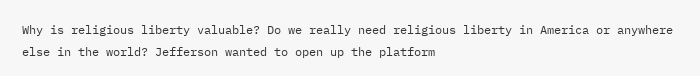Why is religious liberty valuable? Do we really need religious liberty in America or anywhere else in the world? Jefferson wanted to open up the platform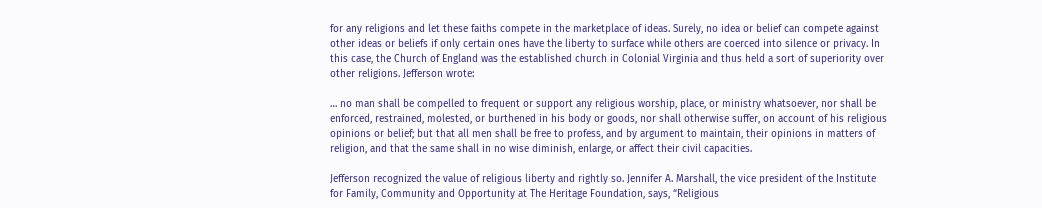for any religions and let these faiths compete in the marketplace of ideas. Surely, no idea or belief can compete against other ideas or beliefs if only certain ones have the liberty to surface while others are coerced into silence or privacy. In this case, the Church of England was the established church in Colonial Virginia and thus held a sort of superiority over other religions. Jefferson wrote:

… no man shall be compelled to frequent or support any religious worship, place, or ministry whatsoever, nor shall be enforced, restrained, molested, or burthened in his body or goods, nor shall otherwise suffer, on account of his religious opinions or belief; but that all men shall be free to profess, and by argument to maintain, their opinions in matters of religion, and that the same shall in no wise diminish, enlarge, or affect their civil capacities.

Jefferson recognized the value of religious liberty and rightly so. Jennifer A. Marshall, the vice president of the Institute for Family, Community and Opportunity at The Heritage Foundation, says, “Religious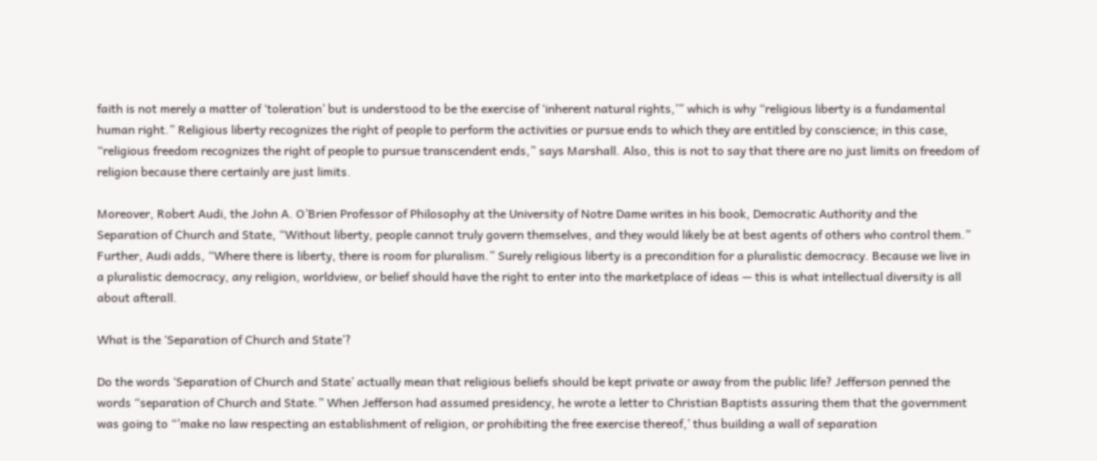faith is not merely a matter of ‘toleration’ but is understood to be the exercise of ‘inherent natural rights,’” which is why “religious liberty is a fundamental human right.” Religious liberty recognizes the right of people to perform the activities or pursue ends to which they are entitled by conscience; in this case, “religious freedom recognizes the right of people to pursue transcendent ends,” says Marshall. Also, this is not to say that there are no just limits on freedom of religion because there certainly are just limits.

Moreover, Robert Audi, the John A. O’Brien Professor of Philosophy at the University of Notre Dame writes in his book, Democratic Authority and the Separation of Church and State, “Without liberty, people cannot truly govern themselves, and they would likely be at best agents of others who control them.” Further, Audi adds, “Where there is liberty, there is room for pluralism.” Surely religious liberty is a precondition for a pluralistic democracy. Because we live in a pluralistic democracy, any religion, worldview, or belief should have the right to enter into the marketplace of ideas — this is what intellectual diversity is all about afterall.

What is the ‘Separation of Church and State’?

Do the words ‘Separation of Church and State’ actually mean that religious beliefs should be kept private or away from the public life? Jefferson penned the words “separation of Church and State.” When Jefferson had assumed presidency, he wrote a letter to Christian Baptists assuring them that the government was going to “’make no law respecting an establishment of religion, or prohibiting the free exercise thereof,’ thus building a wall of separation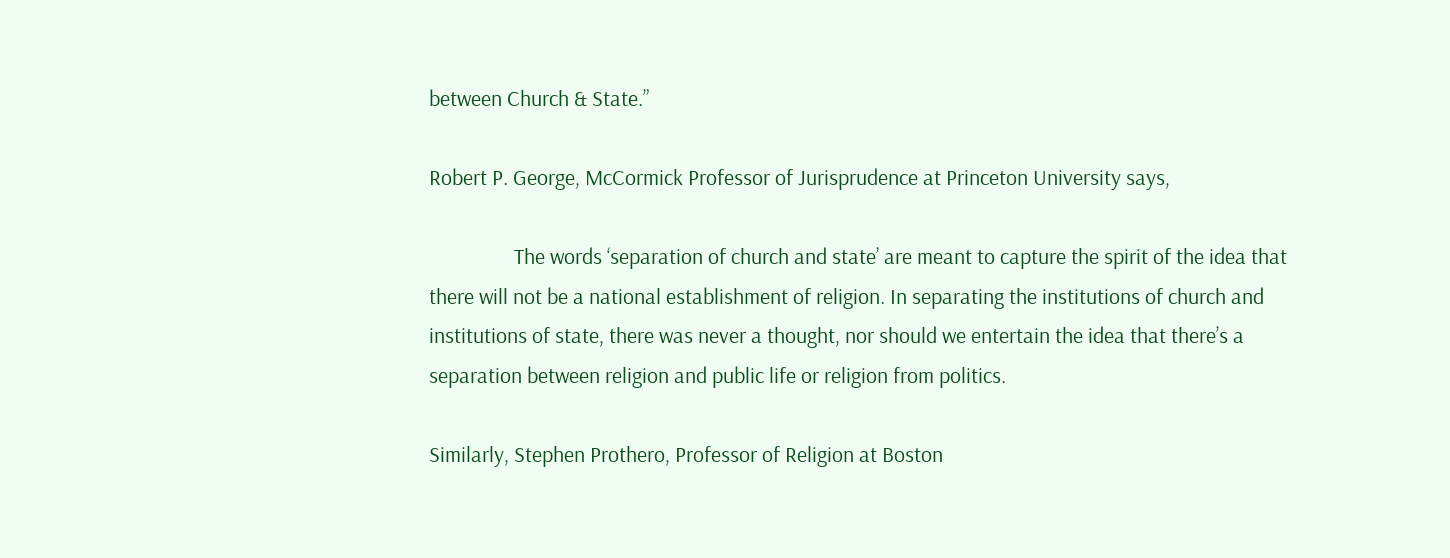between Church & State.”

Robert P. George, McCormick Professor of Jurisprudence at Princeton University says,

                 The words ‘separation of church and state’ are meant to capture the spirit of the idea that there will not be a national establishment of religion. In separating the institutions of church and institutions of state, there was never a thought, nor should we entertain the idea that there’s a separation between religion and public life or religion from politics.

Similarly, Stephen Prothero, Professor of Religion at Boston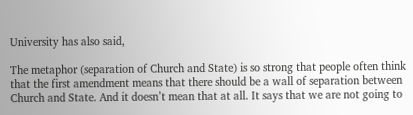University has also said,

The metaphor (separation of Church and State) is so strong that people often think that the first amendment means that there should be a wall of separation between Church and State. And it doesn’t mean that at all. It says that we are not going to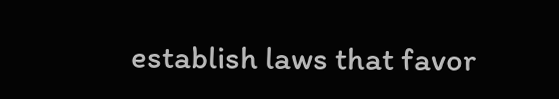establish laws that favor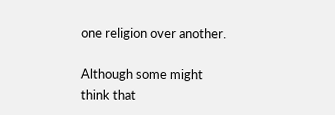one religion over another.

Although some might think that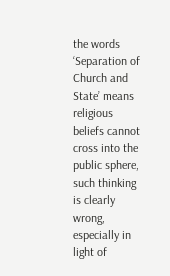the words ‘Separation of Church and State’ means religious beliefs cannot cross into the public sphere, such thinking is clearly wrong, especially in light of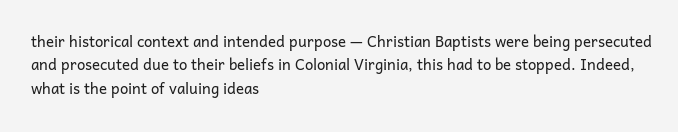their historical context and intended purpose — Christian Baptists were being persecuted and prosecuted due to their beliefs in Colonial Virginia, this had to be stopped. Indeed, what is the point of valuing ideas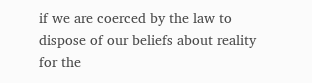if we are coerced by the law to dispose of our beliefs about reality for the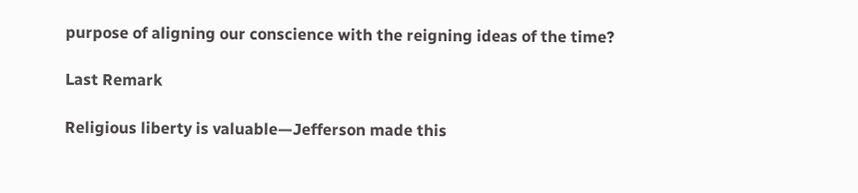purpose of aligning our conscience with the reigning ideas of the time?

Last Remark

Religious liberty is valuable—Jefferson made this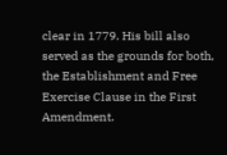clear in 1779. His bill also served as the grounds for both, the Establishment and Free Exercise Clause in the First Amendment.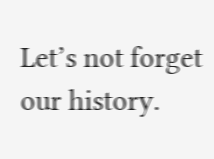Let’s not forget our history.